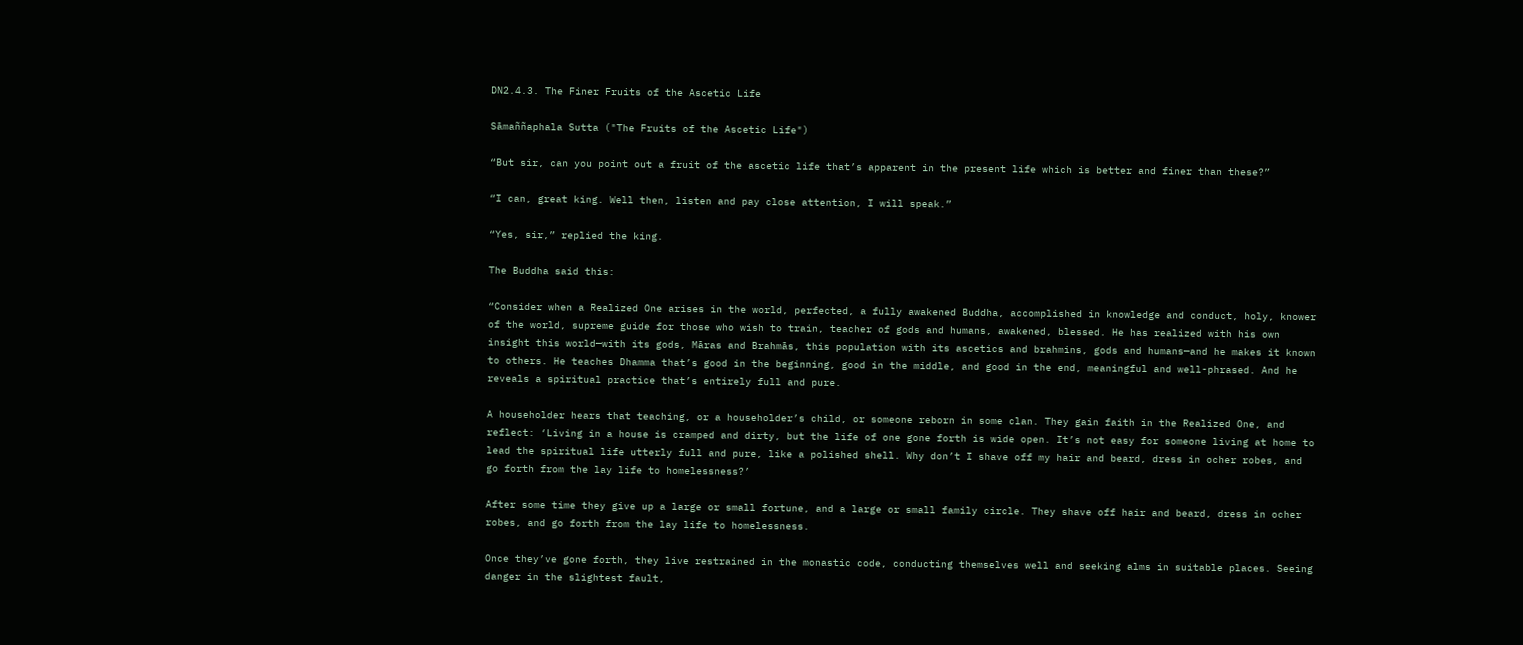DN2.4.3. The Finer Fruits of the Ascetic Life

Sāmaññaphala Sutta ("The Fruits of the Ascetic Life")

“But sir, can you point out a fruit of the ascetic life that’s apparent in the present life which is better and finer than these?”

“I can, great king. Well then, listen and pay close attention, I will speak.”

“Yes, sir,” replied the king.

The Buddha said this:

“Consider when a Realized One arises in the world, perfected, a fully awakened Buddha, accomplished in knowledge and conduct, holy, knower of the world, supreme guide for those who wish to train, teacher of gods and humans, awakened, blessed. He has realized with his own insight this world—with its gods, Māras and Brahmās, this population with its ascetics and brahmins, gods and humans—and he makes it known to others. He teaches Dhamma that’s good in the beginning, good in the middle, and good in the end, meaningful and well-phrased. And he reveals a spiritual practice that’s entirely full and pure.

A householder hears that teaching, or a householder’s child, or someone reborn in some clan. They gain faith in the Realized One, and reflect: ‘Living in a house is cramped and dirty, but the life of one gone forth is wide open. It’s not easy for someone living at home to lead the spiritual life utterly full and pure, like a polished shell. Why don’t I shave off my hair and beard, dress in ocher robes, and go forth from the lay life to homelessness?’

After some time they give up a large or small fortune, and a large or small family circle. They shave off hair and beard, dress in ocher robes, and go forth from the lay life to homelessness.

Once they’ve gone forth, they live restrained in the monastic code, conducting themselves well and seeking alms in suitable places. Seeing danger in the slightest fault,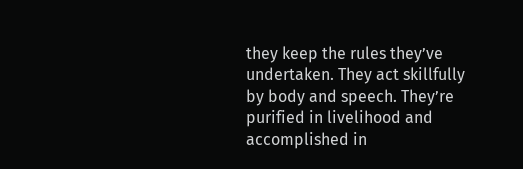they keep the rules they’ve undertaken. They act skillfully by body and speech. They’re purified in livelihood and accomplished in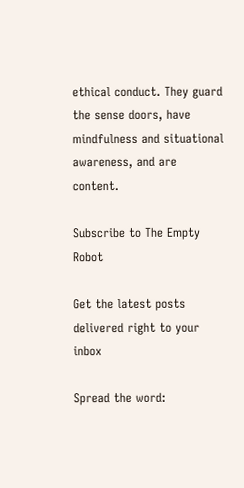ethical conduct. They guard the sense doors, have mindfulness and situational awareness, and are content.

Subscribe to The Empty Robot

Get the latest posts delivered right to your inbox

Spread the word: